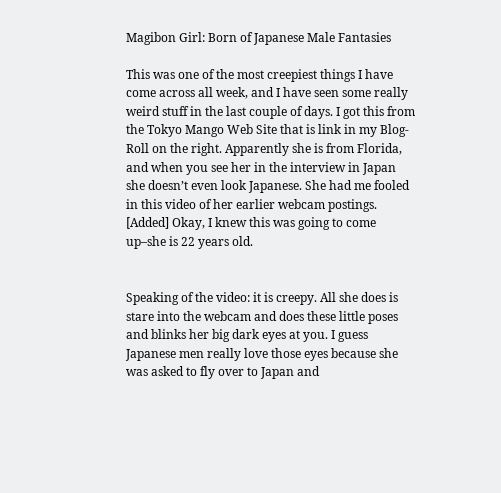Magibon Girl: Born of Japanese Male Fantasies

This was one of the most creepiest things I have come across all week, and I have seen some really weird stuff in the last couple of days. I got this from the Tokyo Mango Web Site that is link in my Blog-Roll on the right. Apparently she is from Florida, and when you see her in the interview in Japan she doesn’t even look Japanese. She had me fooled in this video of her earlier webcam postings. [Added] Okay, I knew this was going to come up–she is 22 years old.


Speaking of the video: it is creepy. All she does is stare into the webcam and does these little poses and blinks her big dark eyes at you. I guess Japanese men really love those eyes because she was asked to fly over to Japan and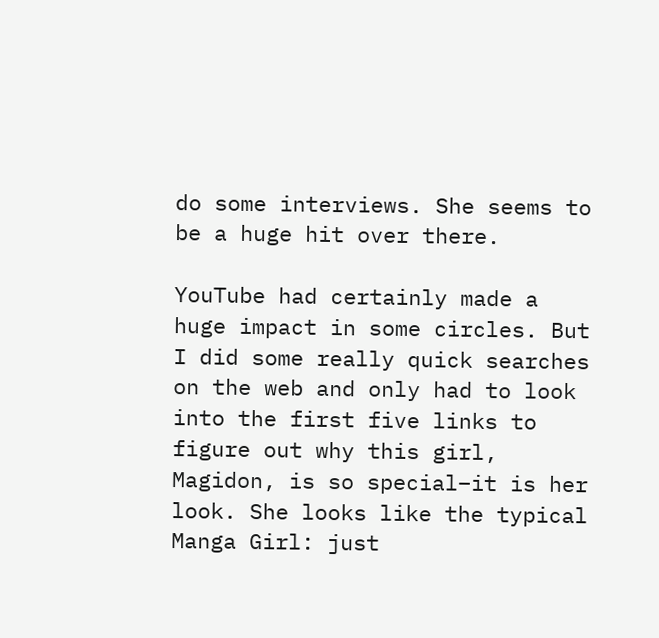do some interviews. She seems to be a huge hit over there.

YouTube had certainly made a huge impact in some circles. But I did some really quick searches on the web and only had to look into the first five links to figure out why this girl, Magidon, is so special–it is her look. She looks like the typical Manga Girl: just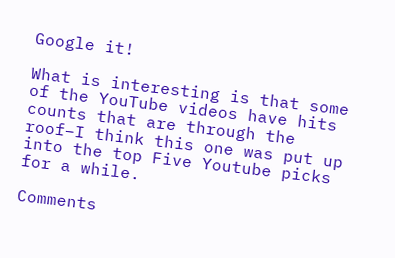Google it!

What is interesting is that some of the YouTube videos have hits counts that are through the roof–I think this one was put up into the top Five Youtube picks for a while.

Comments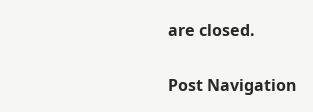are closed.

Post Navigation